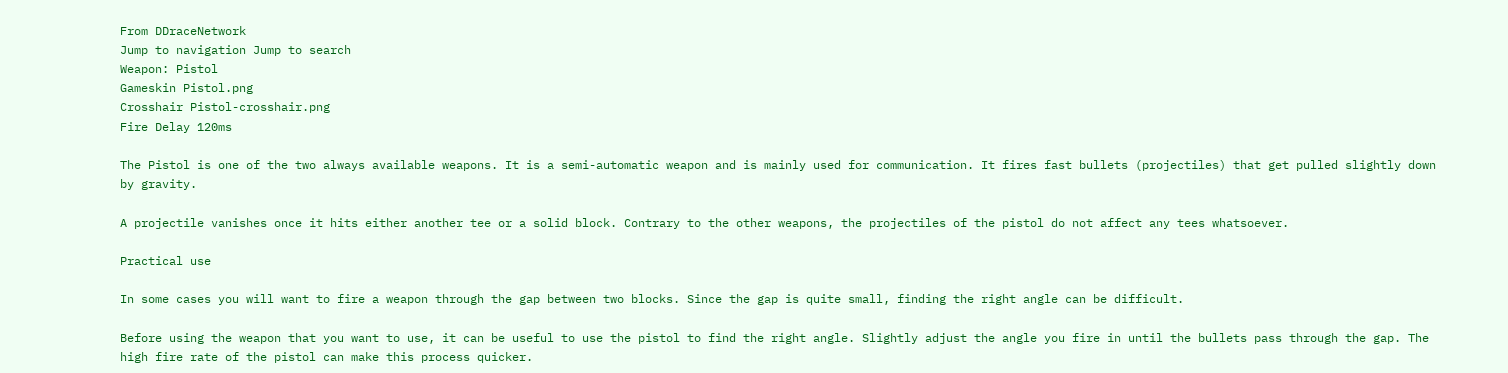From DDraceNetwork
Jump to navigation Jump to search
Weapon: Pistol
Gameskin Pistol.png
Crosshair Pistol-crosshair.png
Fire Delay 120ms

The Pistol is one of the two always available weapons. It is a semi-automatic weapon and is mainly used for communication. It fires fast bullets (projectiles) that get pulled slightly down by gravity.

A projectile vanishes once it hits either another tee or a solid block. Contrary to the other weapons, the projectiles of the pistol do not affect any tees whatsoever.

Practical use

In some cases you will want to fire a weapon through the gap between two blocks. Since the gap is quite small, finding the right angle can be difficult.

Before using the weapon that you want to use, it can be useful to use the pistol to find the right angle. Slightly adjust the angle you fire in until the bullets pass through the gap. The high fire rate of the pistol can make this process quicker.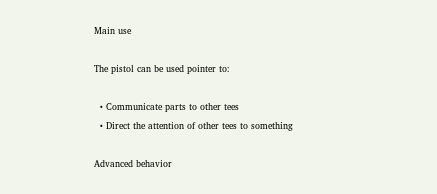Main use

The pistol can be used pointer to:

  • Communicate parts to other tees
  • Direct the attention of other tees to something

Advanced behavior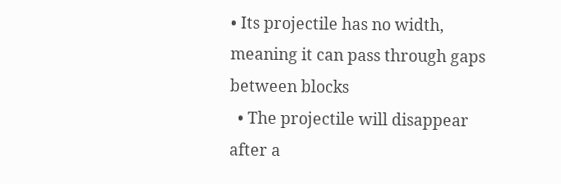• Its projectile has no width, meaning it can pass through gaps between blocks
  • The projectile will disappear after a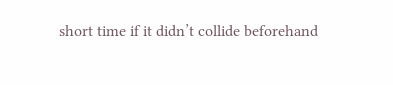short time if it didn’t collide beforehand